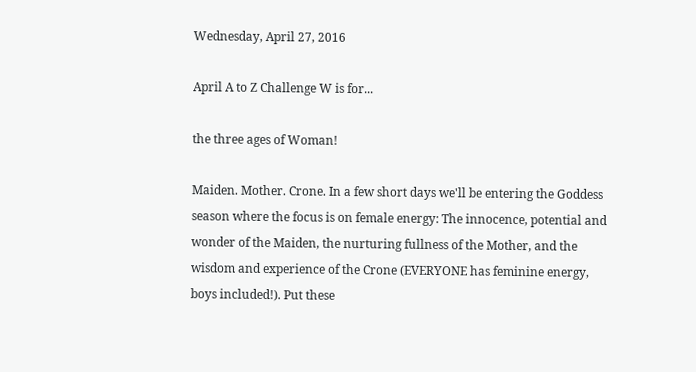Wednesday, April 27, 2016

April A to Z Challenge W is for...

the three ages of Woman!

Maiden. Mother. Crone. In a few short days we'll be entering the Goddess season where the focus is on female energy: The innocence, potential and wonder of the Maiden, the nurturing fullness of the Mother, and the wisdom and experience of the Crone (EVERYONE has feminine energy, boys included!). Put these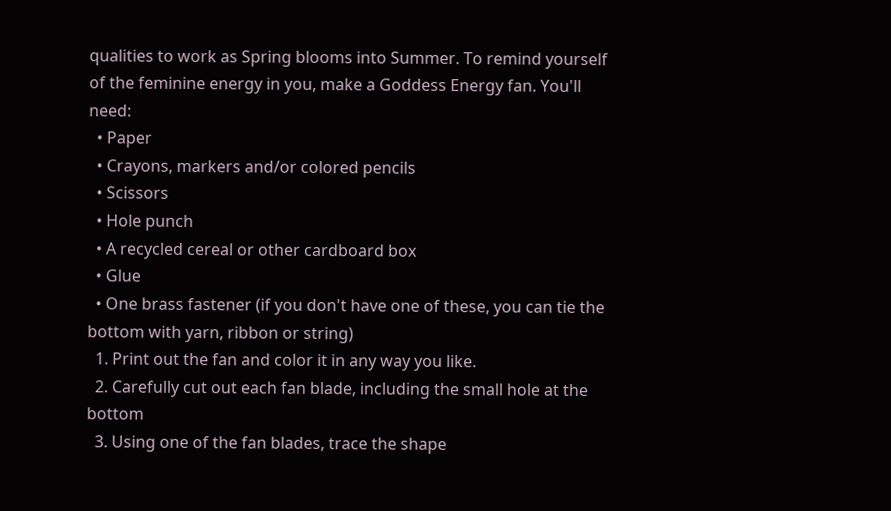qualities to work as Spring blooms into Summer. To remind yourself of the feminine energy in you, make a Goddess Energy fan. You'll need:
  • Paper
  • Crayons, markers and/or colored pencils
  • Scissors
  • Hole punch
  • A recycled cereal or other cardboard box
  • Glue
  • One brass fastener (if you don't have one of these, you can tie the bottom with yarn, ribbon or string)
  1. Print out the fan and color it in any way you like.
  2. Carefully cut out each fan blade, including the small hole at the bottom
  3. Using one of the fan blades, trace the shape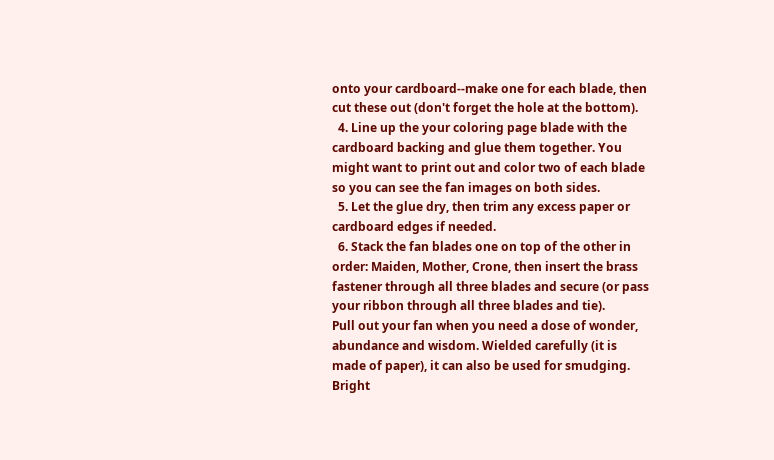onto your cardboard--make one for each blade, then cut these out (don't forget the hole at the bottom).
  4. Line up the your coloring page blade with the cardboard backing and glue them together. You might want to print out and color two of each blade so you can see the fan images on both sides.
  5. Let the glue dry, then trim any excess paper or cardboard edges if needed.
  6. Stack the fan blades one on top of the other in order: Maiden, Mother, Crone, then insert the brass fastener through all three blades and secure (or pass your ribbon through all three blades and tie).
Pull out your fan when you need a dose of wonder, abundance and wisdom. Wielded carefully (it is made of paper), it can also be used for smudging. Bright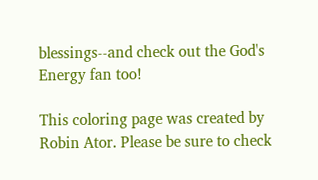blessings--and check out the God's Energy fan too!

This coloring page was created by Robin Ator. Please be sure to check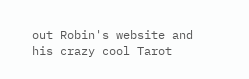out Robin's website and his crazy cool Tarot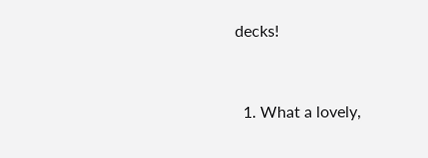decks!


  1. What a lovely,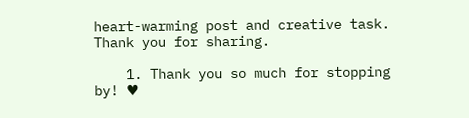heart-warming post and creative task. Thank you for sharing.

    1. Thank you so much for stopping by! ♥